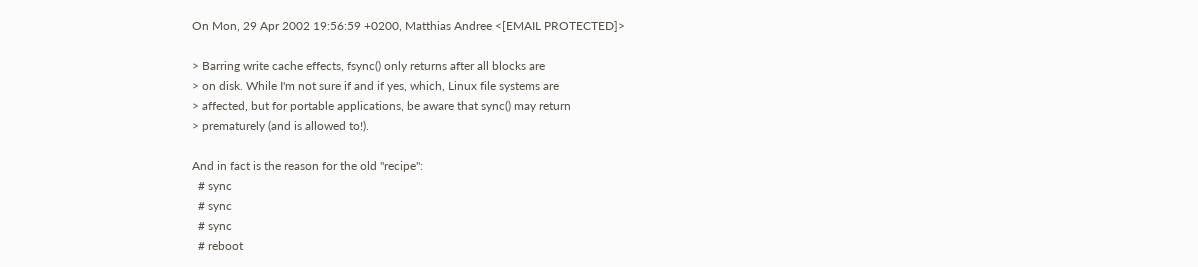On Mon, 29 Apr 2002 19:56:59 +0200, Matthias Andree <[EMAIL PROTECTED]>

> Barring write cache effects, fsync() only returns after all blocks are
> on disk. While I'm not sure if and if yes, which, Linux file systems are
> affected, but for portable applications, be aware that sync() may return
> prematurely (and is allowed to!).

And in fact is the reason for the old "recipe":
  # sync
  # sync
  # sync
  # reboot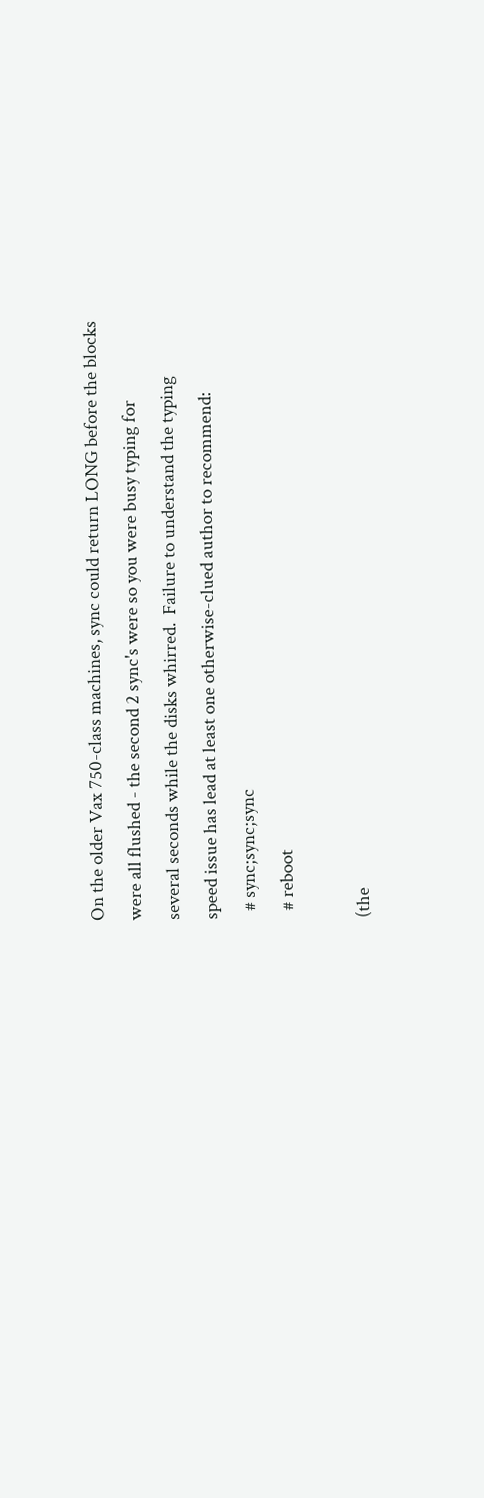On the older Vax 750-class machines, sync could return LONG before the blocks
were all flushed - the second 2 sync's were so you were busy typing for
several seconds while the disks whirred.  Failure to understand the typing
speed issue has lead at least one otherwise-clued author to recommend:
  # sync;sync;sync
  # reboot

(the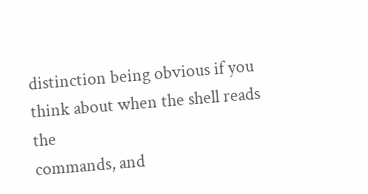distinction being obvious if you think about when the shell reads the
commands, and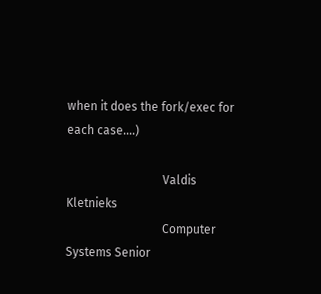when it does the fork/exec for each case....)

                                Valdis Kletnieks
                                Computer Systems Senior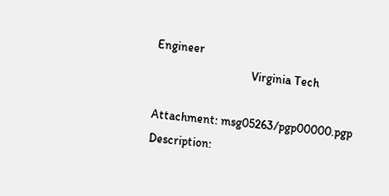Engineer
                                Virginia Tech

Attachment: msg05263/pgp00000.pgp
Description: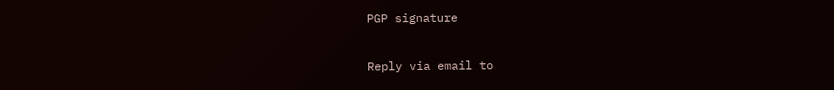PGP signature

Reply via email to